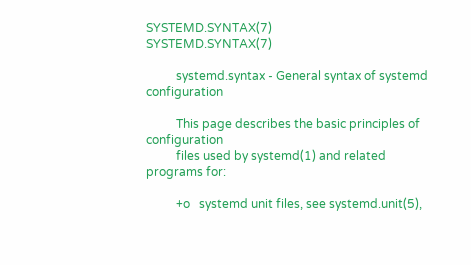SYSTEMD.SYNTAX(7)                               SYSTEMD.SYNTAX(7)

          systemd.syntax - General syntax of systemd configuration

          This page describes the basic principles of configuration
          files used by systemd(1) and related programs for:

          +o   systemd unit files, see systemd.unit(5),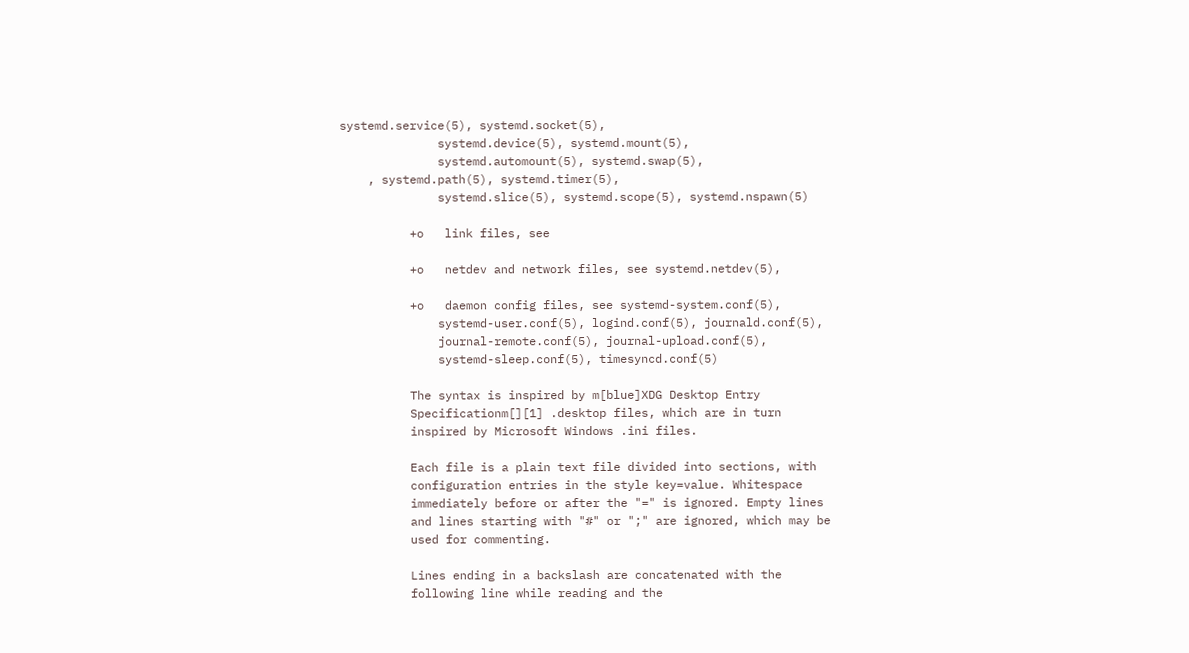systemd.service(5), systemd.socket(5),
              systemd.device(5), systemd.mount(5),
              systemd.automount(5), systemd.swap(5),
    , systemd.path(5), systemd.timer(5),
              systemd.slice(5), systemd.scope(5), systemd.nspawn(5)

          +o   link files, see

          +o   netdev and network files, see systemd.netdev(5),

          +o   daemon config files, see systemd-system.conf(5),
              systemd-user.conf(5), logind.conf(5), journald.conf(5),
              journal-remote.conf(5), journal-upload.conf(5),
              systemd-sleep.conf(5), timesyncd.conf(5)

          The syntax is inspired by m[blue]XDG Desktop Entry
          Specificationm[][1] .desktop files, which are in turn
          inspired by Microsoft Windows .ini files.

          Each file is a plain text file divided into sections, with
          configuration entries in the style key=value. Whitespace
          immediately before or after the "=" is ignored. Empty lines
          and lines starting with "#" or ";" are ignored, which may be
          used for commenting.

          Lines ending in a backslash are concatenated with the
          following line while reading and the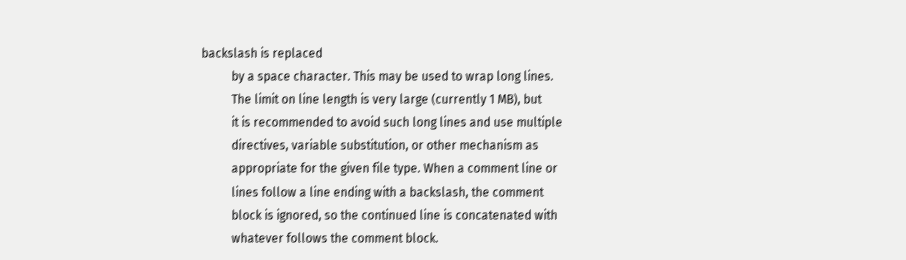backslash is replaced
          by a space character. This may be used to wrap long lines.
          The limit on line length is very large (currently 1 MB), but
          it is recommended to avoid such long lines and use multiple
          directives, variable substitution, or other mechanism as
          appropriate for the given file type. When a comment line or
          lines follow a line ending with a backslash, the comment
          block is ignored, so the continued line is concatenated with
          whatever follows the comment block.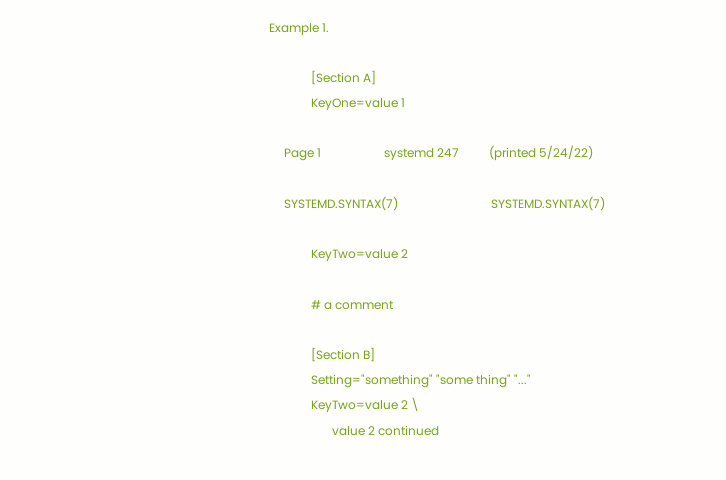Example 1.

              [Section A]
              KeyOne=value 1

     Page 1                     systemd 247          (printed 5/24/22)

     SYSTEMD.SYNTAX(7)                               SYSTEMD.SYNTAX(7)

              KeyTwo=value 2

              # a comment

              [Section B]
              Setting="something" "some thing" "..."
              KeyTwo=value 2 \
                     value 2 continued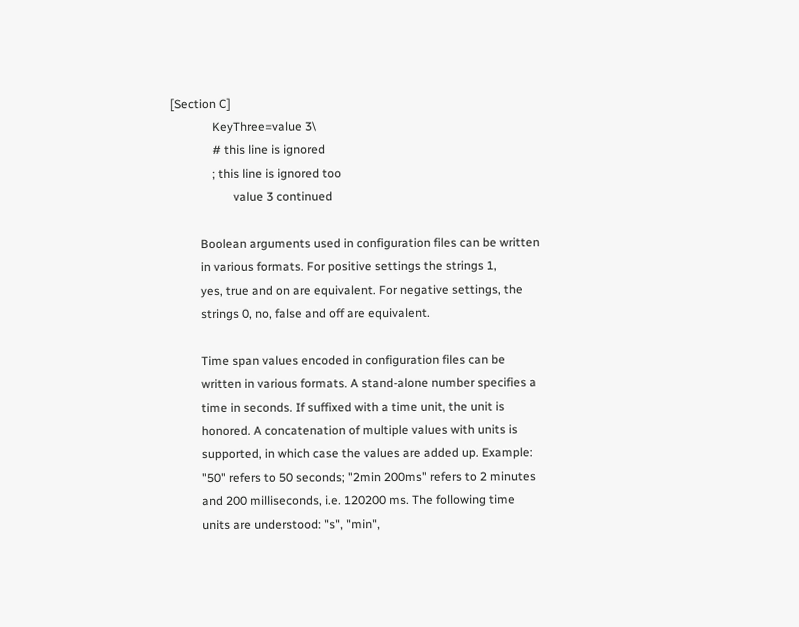[Section C]
              KeyThree=value 3\
              # this line is ignored
              ; this line is ignored too
                     value 3 continued

          Boolean arguments used in configuration files can be written
          in various formats. For positive settings the strings 1,
          yes, true and on are equivalent. For negative settings, the
          strings 0, no, false and off are equivalent.

          Time span values encoded in configuration files can be
          written in various formats. A stand-alone number specifies a
          time in seconds. If suffixed with a time unit, the unit is
          honored. A concatenation of multiple values with units is
          supported, in which case the values are added up. Example:
          "50" refers to 50 seconds; "2min 200ms" refers to 2 minutes
          and 200 milliseconds, i.e. 120200 ms. The following time
          units are understood: "s", "min",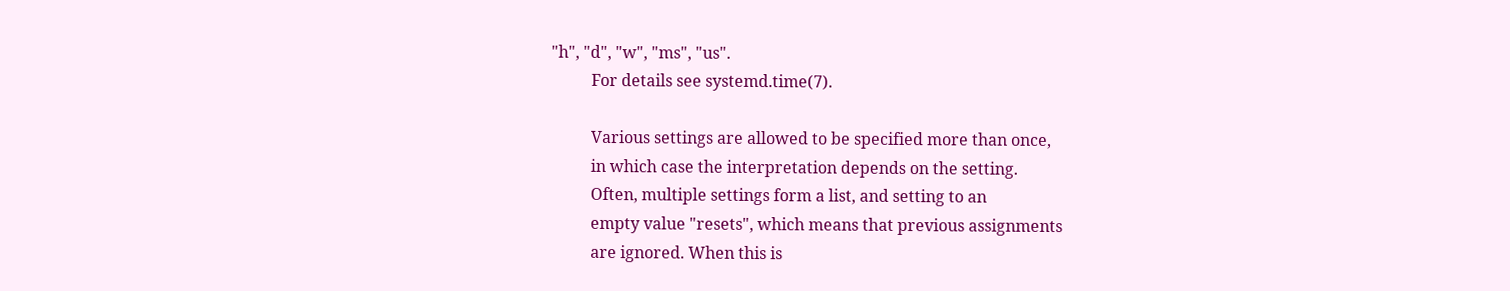"h", "d", "w", "ms", "us".
          For details see systemd.time(7).

          Various settings are allowed to be specified more than once,
          in which case the interpretation depends on the setting.
          Often, multiple settings form a list, and setting to an
          empty value "resets", which means that previous assignments
          are ignored. When this is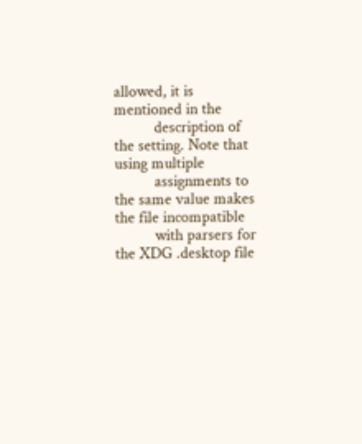allowed, it is mentioned in the
          description of the setting. Note that using multiple
          assignments to the same value makes the file incompatible
          with parsers for the XDG .desktop file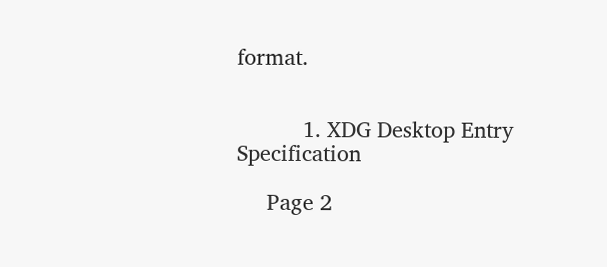format.


           1. XDG Desktop Entry Specification

     Page 2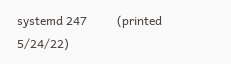systemd 247          (printed 5/24/22)